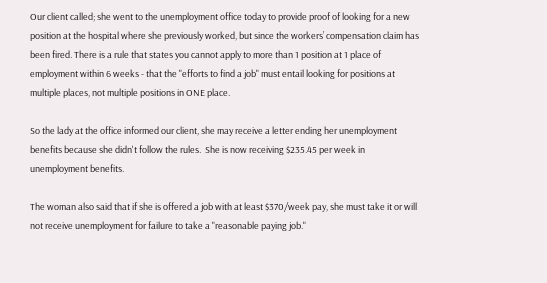Our client called; she went to the unemployment office today to provide proof of looking for a new position at the hospital where she previously worked, but since the workers’ compensation claim has been fired. There is a rule that states you cannot apply to more than 1 position at 1 place of employment within 6 weeks - that the "efforts to find a job" must entail looking for positions at multiple places, not multiple positions in ONE place.

So the lady at the office informed our client, she may receive a letter ending her unemployment benefits because she didn't follow the rules.  She is now receiving $235.45 per week in unemployment benefits.

The woman also said that if she is offered a job with at least $370/week pay, she must take it or will not receive unemployment for failure to take a "reasonable paying job."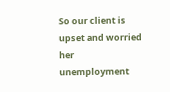So our client is upset and worried her unemployment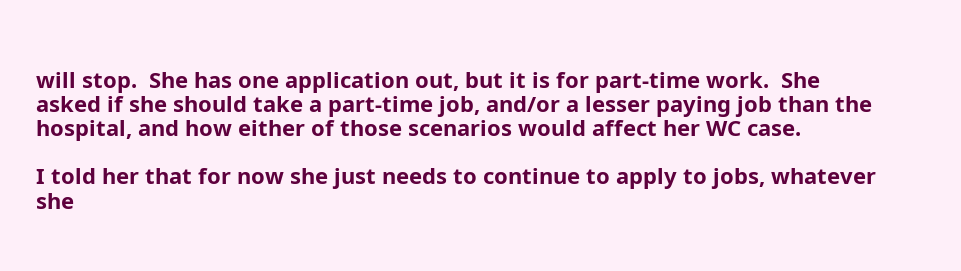will stop.  She has one application out, but it is for part-time work.  She asked if she should take a part-time job, and/or a lesser paying job than the hospital, and how either of those scenarios would affect her WC case.

I told her that for now she just needs to continue to apply to jobs, whatever she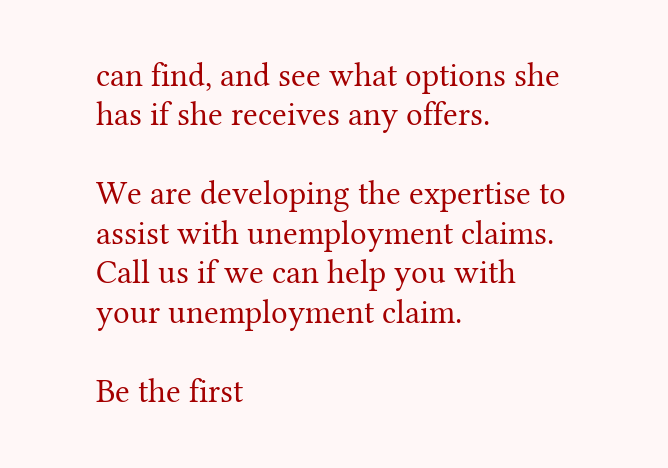can find, and see what options she has if she receives any offers.

We are developing the expertise to assist with unemployment claims. Call us if we can help you with your unemployment claim.

Be the first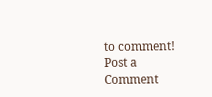to comment!
Post a Comment